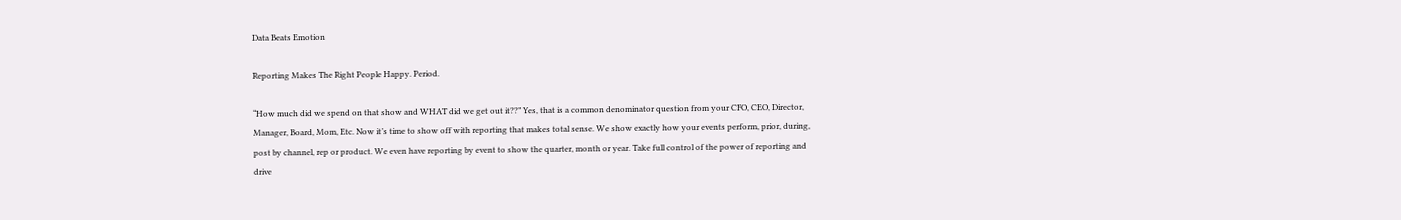Data Beats Emotion

Reporting Makes The Right People Happy. Period.

“How much did we spend on that show and WHAT did we get out it??” Yes, that is a common denominator question from your CFO, CEO, Director, Manager, Board, Mom, Etc. Now it’s time to show off with reporting that makes total sense. We show exactly how your events perform, prior, during, post by channel, rep or product. We even have reporting by event to show the quarter, month or year. Take full control of the power of reporting and drive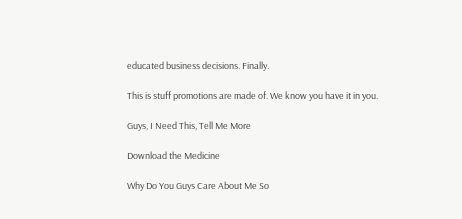educated business decisions. Finally.

This is stuff promotions are made of. We know you have it in you.

Guys, I Need This, Tell Me More

Download the Medicine

Why Do You Guys Care About Me So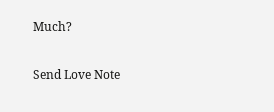Much?

Send Love Note